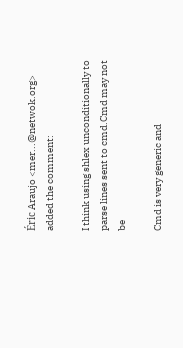Éric Araujo <mer...@netwok.org> added the comment:

I think using shlex unconditionally to parse lines sent to cmd.Cmd may not be

Cmd is very generic and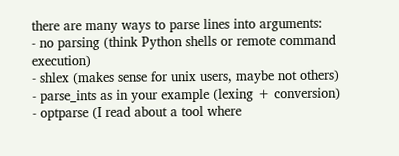there are many ways to parse lines into arguments:
- no parsing (think Python shells or remote command execution)
- shlex (makes sense for unix users, maybe not others)
- parse_ints as in your example (lexing + conversion)
- optparse (I read about a tool where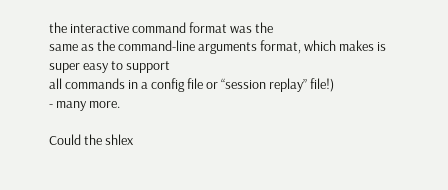the interactive command format was the
same as the command-line arguments format, which makes is super easy to support
all commands in a config file or “session replay” file!)
- many more.

Could the shlex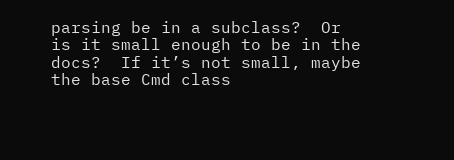parsing be in a subclass?  Or is it small enough to be in the
docs?  If it’s not small, maybe the base Cmd class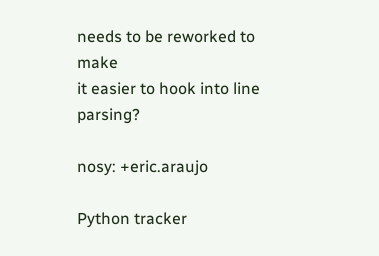needs to be reworked to make
it easier to hook into line parsing?

nosy: +eric.araujo

Python tracker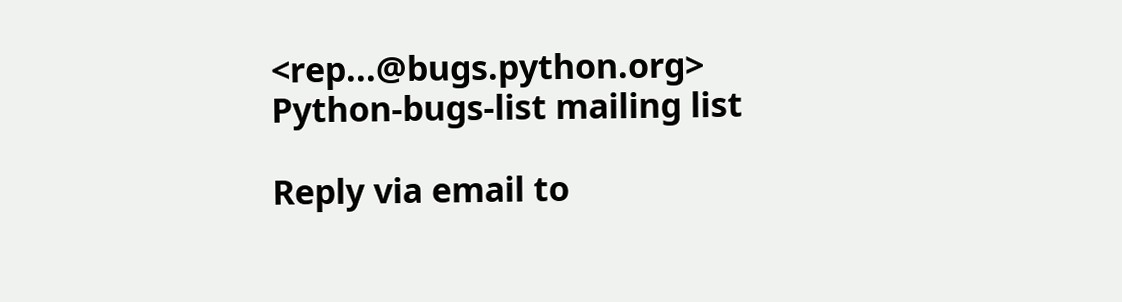<rep...@bugs.python.org>
Python-bugs-list mailing list

Reply via email to